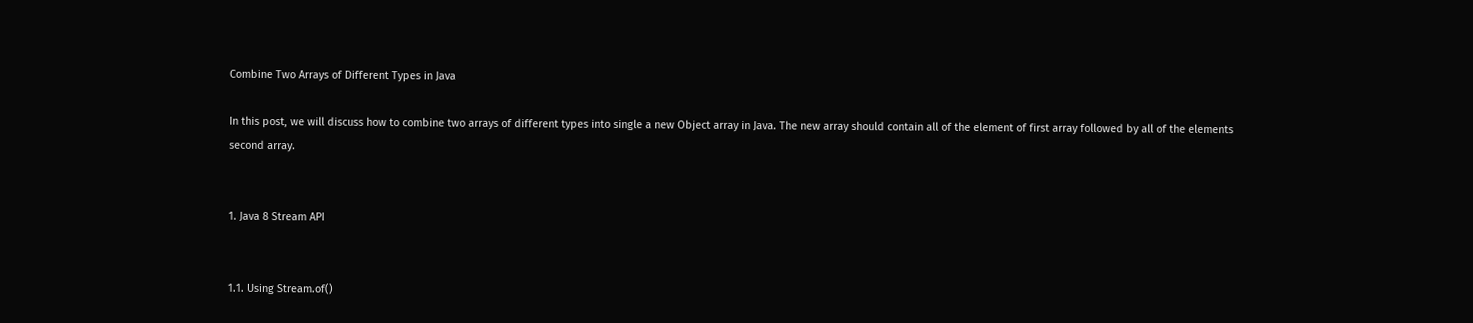Combine Two Arrays of Different Types in Java

In this post, we will discuss how to combine two arrays of different types into single a new Object array in Java. The new array should contain all of the element of first array followed by all of the elements second array.


1. Java 8 Stream API


1.1. Using Stream.of()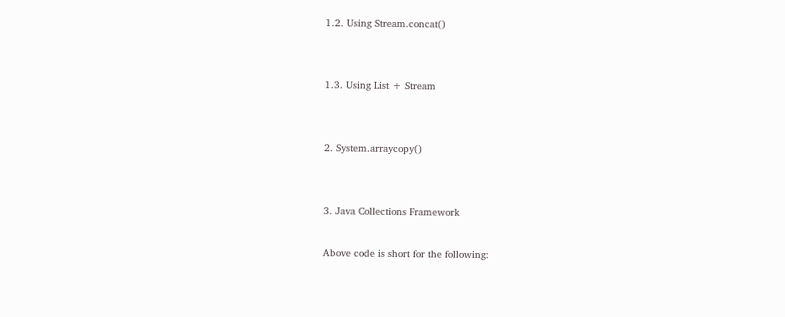1.2. Using Stream.concat()


1.3. Using List + Stream


2. System.arraycopy()


3. Java Collections Framework

Above code is short for the following: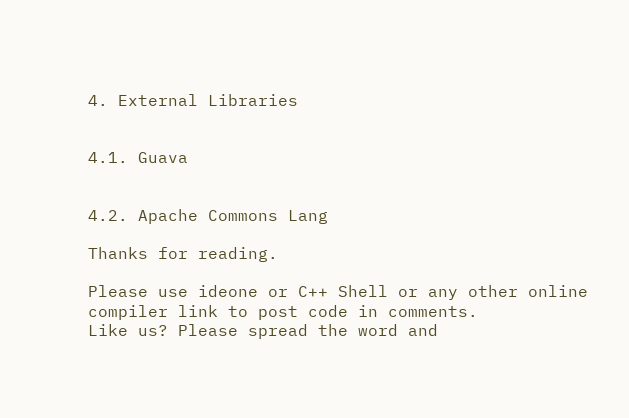4. External Libraries


4.1. Guava


4.2. Apache Commons Lang

Thanks for reading.

Please use ideone or C++ Shell or any other online compiler link to post code in comments.
Like us? Please spread the word and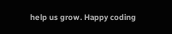help us grow. Happy coding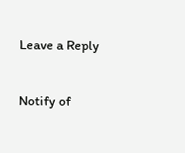Leave a Reply

Notify of